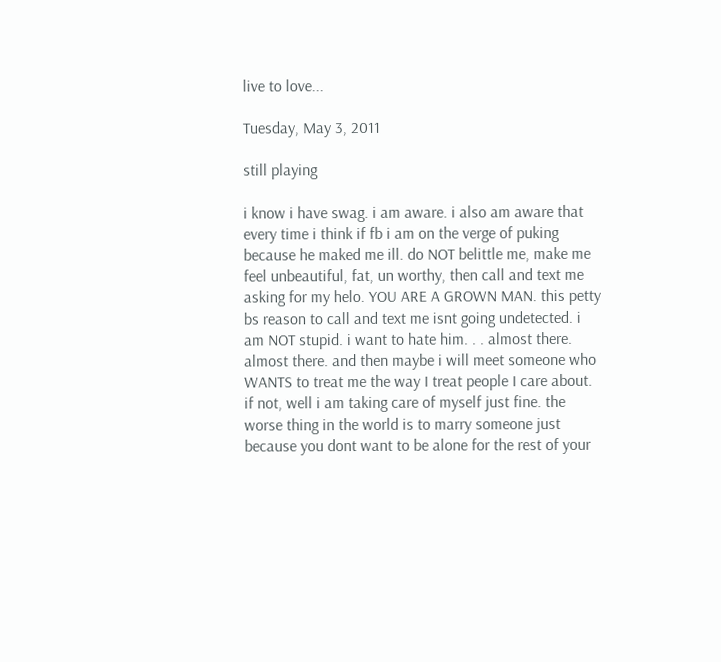live to love...

Tuesday, May 3, 2011

still playing

i know i have swag. i am aware. i also am aware that every time i think if fb i am on the verge of puking because he maked me ill. do NOT belittle me, make me feel unbeautiful, fat, un worthy, then call and text me asking for my helo. YOU ARE A GROWN MAN. this petty bs reason to call and text me isnt going undetected. i am NOT stupid. i want to hate him. . . almost there. almost there. and then maybe i will meet someone who WANTS to treat me the way I treat people I care about. if not, well i am taking care of myself just fine. the worse thing in the world is to marry someone just because you dont want to be alone for the rest of your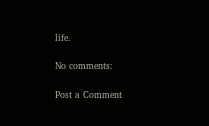life.

No comments:

Post a Comment